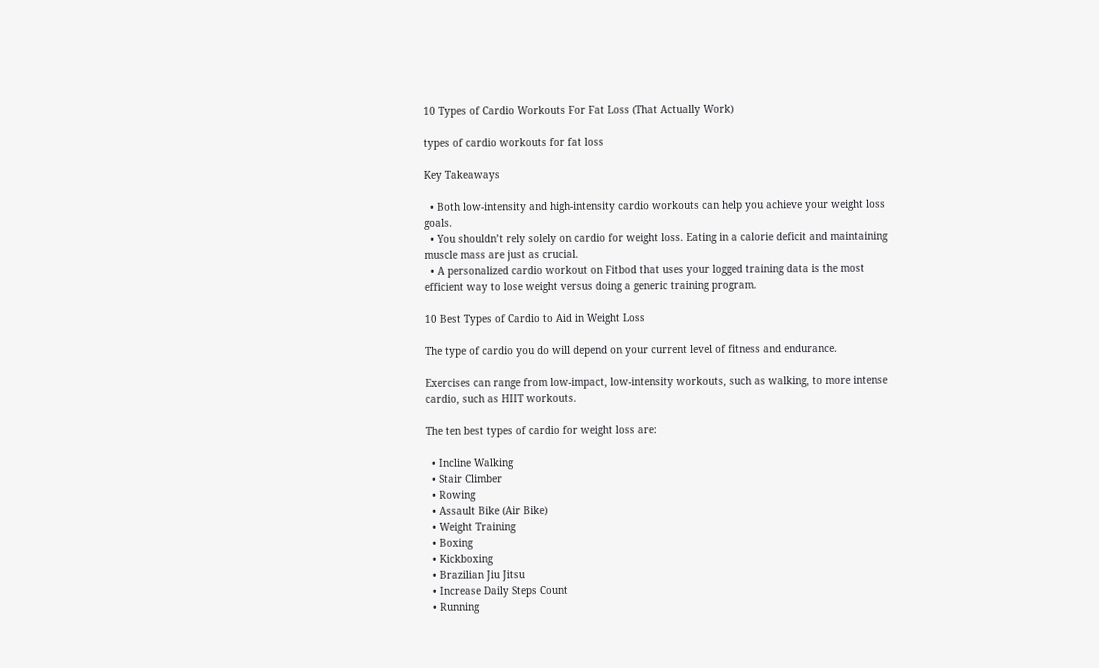10 Types of Cardio Workouts For Fat Loss (That Actually Work)

types of cardio workouts for fat loss

Key Takeaways

  • Both low-intensity and high-intensity cardio workouts can help you achieve your weight loss goals.
  • You shouldn’t rely solely on cardio for weight loss. Eating in a calorie deficit and maintaining muscle mass are just as crucial.
  • A personalized cardio workout on Fitbod that uses your logged training data is the most efficient way to lose weight versus doing a generic training program.

10 Best Types of Cardio to Aid in Weight Loss

The type of cardio you do will depend on your current level of fitness and endurance.

Exercises can range from low-impact, low-intensity workouts, such as walking, to more intense cardio, such as HIIT workouts.

The ten best types of cardio for weight loss are:

  • Incline Walking
  • Stair Climber
  • Rowing
  • Assault Bike (Air Bike)
  • Weight Training
  • Boxing
  • Kickboxing
  • Brazilian Jiu Jitsu
  • Increase Daily Steps Count
  • Running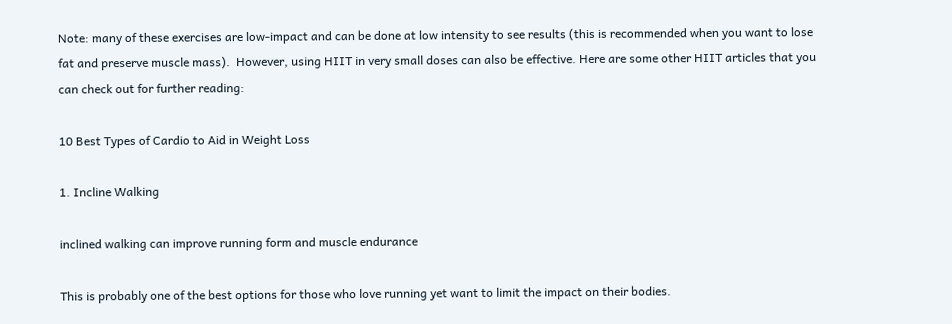Note: many of these exercises are low-impact and can be done at low intensity to see results (this is recommended when you want to lose fat and preserve muscle mass).  However, using HIIT in very small doses can also be effective. Here are some other HIIT articles that you can check out for further reading:

10 Best Types of Cardio to Aid in Weight Loss

1. Incline Walking

inclined walking can improve running form and muscle endurance

This is probably one of the best options for those who love running yet want to limit the impact on their bodies.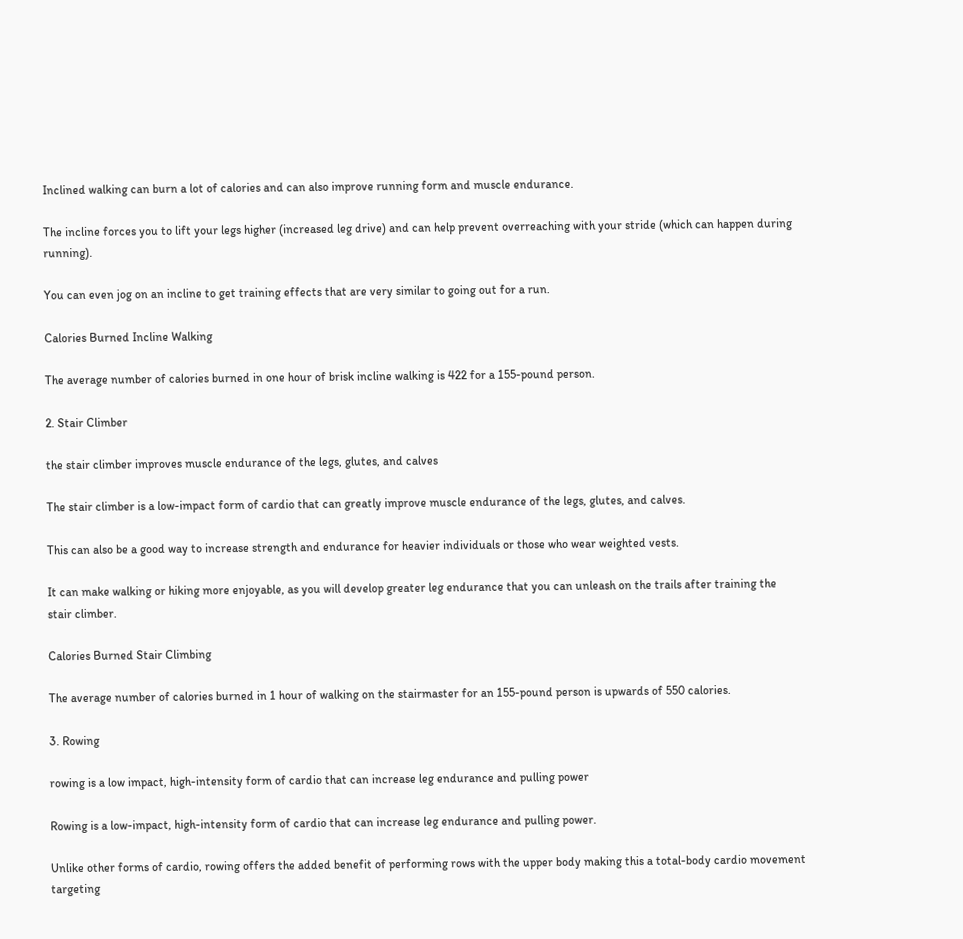Inclined walking can burn a lot of calories and can also improve running form and muscle endurance.

The incline forces you to lift your legs higher (increased leg drive) and can help prevent overreaching with your stride (which can happen during running).

You can even jog on an incline to get training effects that are very similar to going out for a run.

Calories Burned Incline Walking

The average number of calories burned in one hour of brisk incline walking is 422 for a 155-pound person.

2. Stair Climber

the stair climber improves muscle endurance of the legs, glutes, and calves

The stair climber is a low-impact form of cardio that can greatly improve muscle endurance of the legs, glutes, and calves.

This can also be a good way to increase strength and endurance for heavier individuals or those who wear weighted vests.

It can make walking or hiking more enjoyable, as you will develop greater leg endurance that you can unleash on the trails after training the stair climber.

Calories Burned Stair Climbing

The average number of calories burned in 1 hour of walking on the stairmaster for an 155-pound person is upwards of 550 calories.

3. Rowing

rowing is a low impact, high-intensity form of cardio that can increase leg endurance and pulling power

Rowing is a low-impact, high-intensity form of cardio that can increase leg endurance and pulling power.

Unlike other forms of cardio, rowing offers the added benefit of performing rows with the upper body making this a total-body cardio movement targeting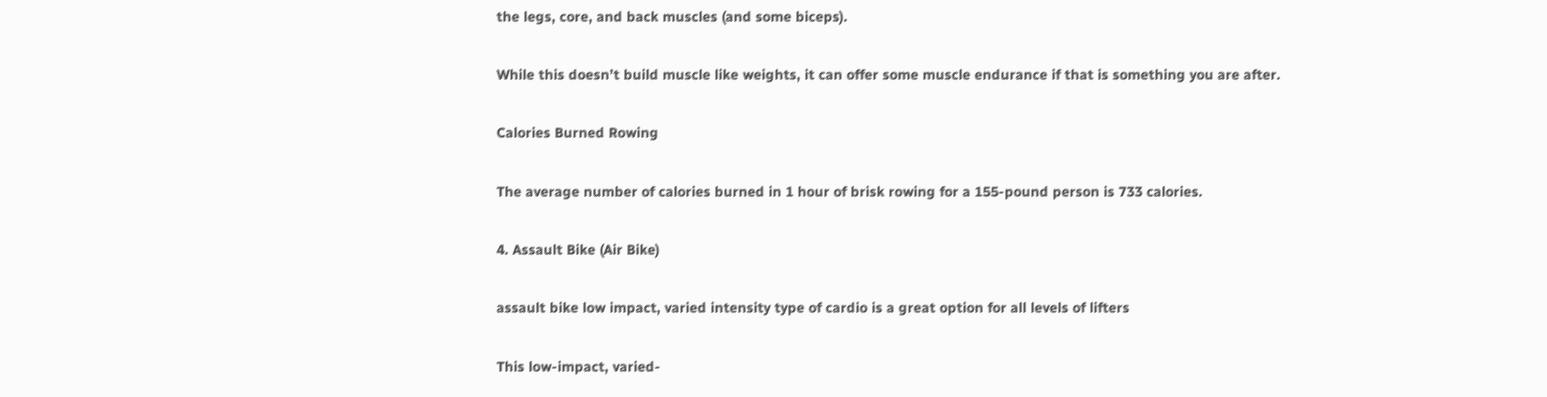the legs, core, and back muscles (and some biceps).

While this doesn’t build muscle like weights, it can offer some muscle endurance if that is something you are after.

Calories Burned Rowing

The average number of calories burned in 1 hour of brisk rowing for a 155-pound person is 733 calories.

4. Assault Bike (Air Bike)

assault bike low impact, varied intensity type of cardio is a great option for all levels of lifters

This low-impact, varied-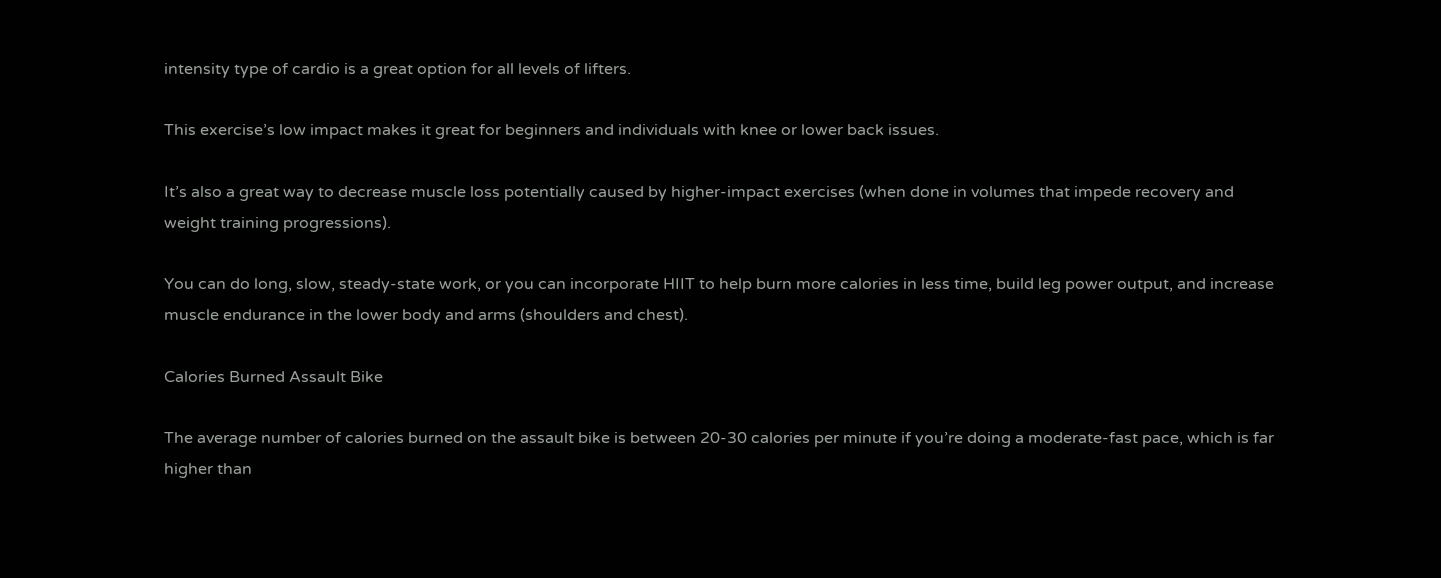intensity type of cardio is a great option for all levels of lifters.

This exercise’s low impact makes it great for beginners and individuals with knee or lower back issues.

It’s also a great way to decrease muscle loss potentially caused by higher-impact exercises (when done in volumes that impede recovery and weight training progressions).

You can do long, slow, steady-state work, or you can incorporate HIIT to help burn more calories in less time, build leg power output, and increase muscle endurance in the lower body and arms (shoulders and chest).

Calories Burned Assault Bike

The average number of calories burned on the assault bike is between 20-30 calories per minute if you’re doing a moderate-fast pace, which is far higher than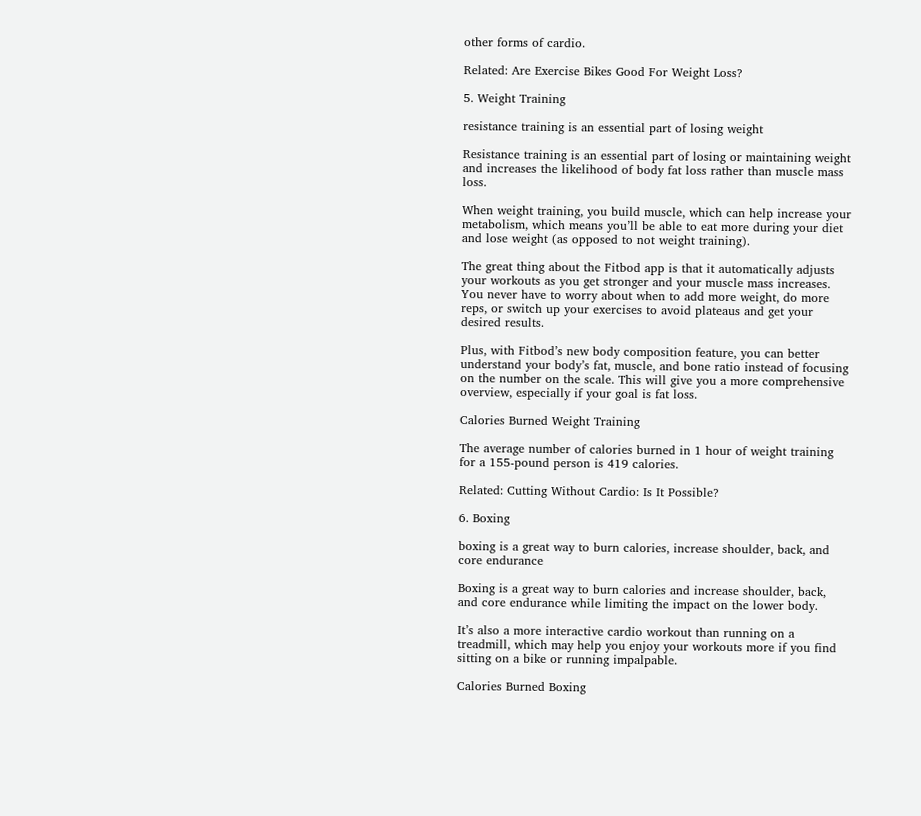other forms of cardio.

Related: Are Exercise Bikes Good For Weight Loss?

5. Weight Training

resistance training is an essential part of losing weight

Resistance training is an essential part of losing or maintaining weight and increases the likelihood of body fat loss rather than muscle mass loss.

When weight training, you build muscle, which can help increase your metabolism, which means you’ll be able to eat more during your diet and lose weight (as opposed to not weight training).

The great thing about the Fitbod app is that it automatically adjusts your workouts as you get stronger and your muscle mass increases. You never have to worry about when to add more weight, do more reps, or switch up your exercises to avoid plateaus and get your desired results.

Plus, with Fitbod’s new body composition feature, you can better understand your body’s fat, muscle, and bone ratio instead of focusing on the number on the scale. This will give you a more comprehensive overview, especially if your goal is fat loss.

Calories Burned Weight Training

The average number of calories burned in 1 hour of weight training for a 155-pound person is 419 calories.

Related: Cutting Without Cardio: Is It Possible?

6. Boxing

boxing is a great way to burn calories, increase shoulder, back, and core endurance

Boxing is a great way to burn calories and increase shoulder, back, and core endurance while limiting the impact on the lower body.

It’s also a more interactive cardio workout than running on a treadmill, which may help you enjoy your workouts more if you find sitting on a bike or running impalpable.

Calories Burned Boxing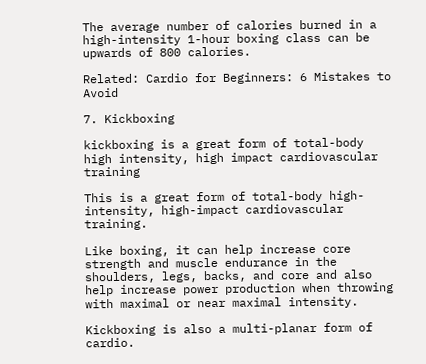The average number of calories burned in a high-intensity 1-hour boxing class can be upwards of 800 calories.

Related: Cardio for Beginners: 6 Mistakes to Avoid

7. Kickboxing

kickboxing is a great form of total-body high intensity, high impact cardiovascular training

This is a great form of total-body high-intensity, high-impact cardiovascular training.

Like boxing, it can help increase core strength and muscle endurance in the shoulders, legs, backs, and core and also help increase power production when throwing with maximal or near maximal intensity.

Kickboxing is also a multi-planar form of cardio.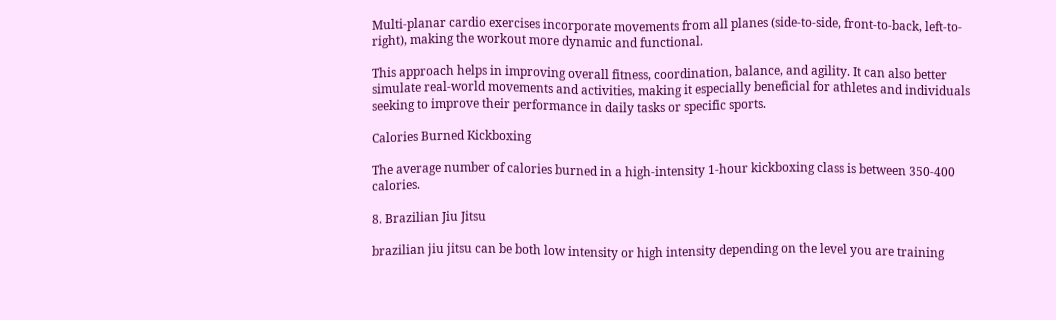Multi-planar cardio exercises incorporate movements from all planes (side-to-side, front-to-back, left-to-right), making the workout more dynamic and functional.

This approach helps in improving overall fitness, coordination, balance, and agility. It can also better simulate real-world movements and activities, making it especially beneficial for athletes and individuals seeking to improve their performance in daily tasks or specific sports.

Calories Burned Kickboxing

The average number of calories burned in a high-intensity 1-hour kickboxing class is between 350-400 calories.

8. Brazilian Jiu Jitsu

brazilian jiu jitsu can be both low intensity or high intensity depending on the level you are training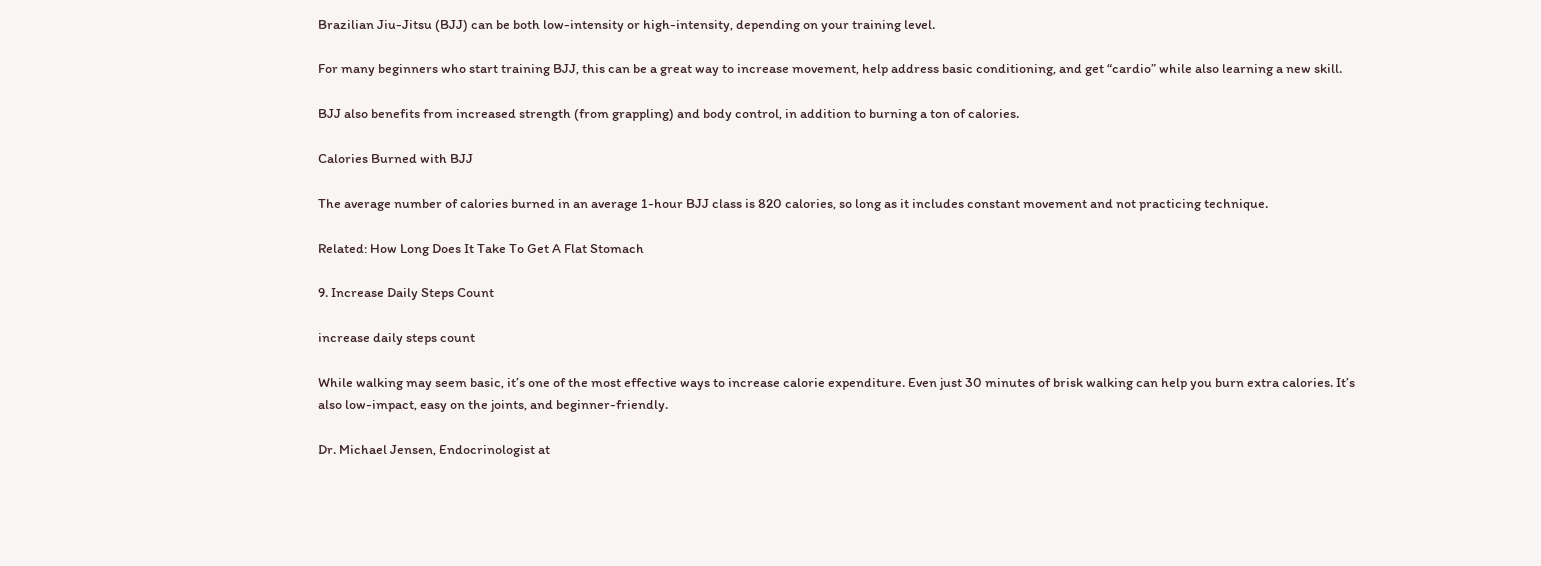Brazilian Jiu-Jitsu (BJJ) can be both low-intensity or high-intensity, depending on your training level.

For many beginners who start training BJJ, this can be a great way to increase movement, help address basic conditioning, and get “cardio” while also learning a new skill.

BJJ also benefits from increased strength (from grappling) and body control, in addition to burning a ton of calories.

Calories Burned with BJJ

The average number of calories burned in an average 1-hour BJJ class is 820 calories, so long as it includes constant movement and not practicing technique.

Related: How Long Does It Take To Get A Flat Stomach

9. Increase Daily Steps Count

increase daily steps count

While walking may seem basic, it’s one of the most effective ways to increase calorie expenditure. Even just 30 minutes of brisk walking can help you burn extra calories. It’s also low-impact, easy on the joints, and beginner-friendly.

Dr. Michael Jensen, Endocrinologist at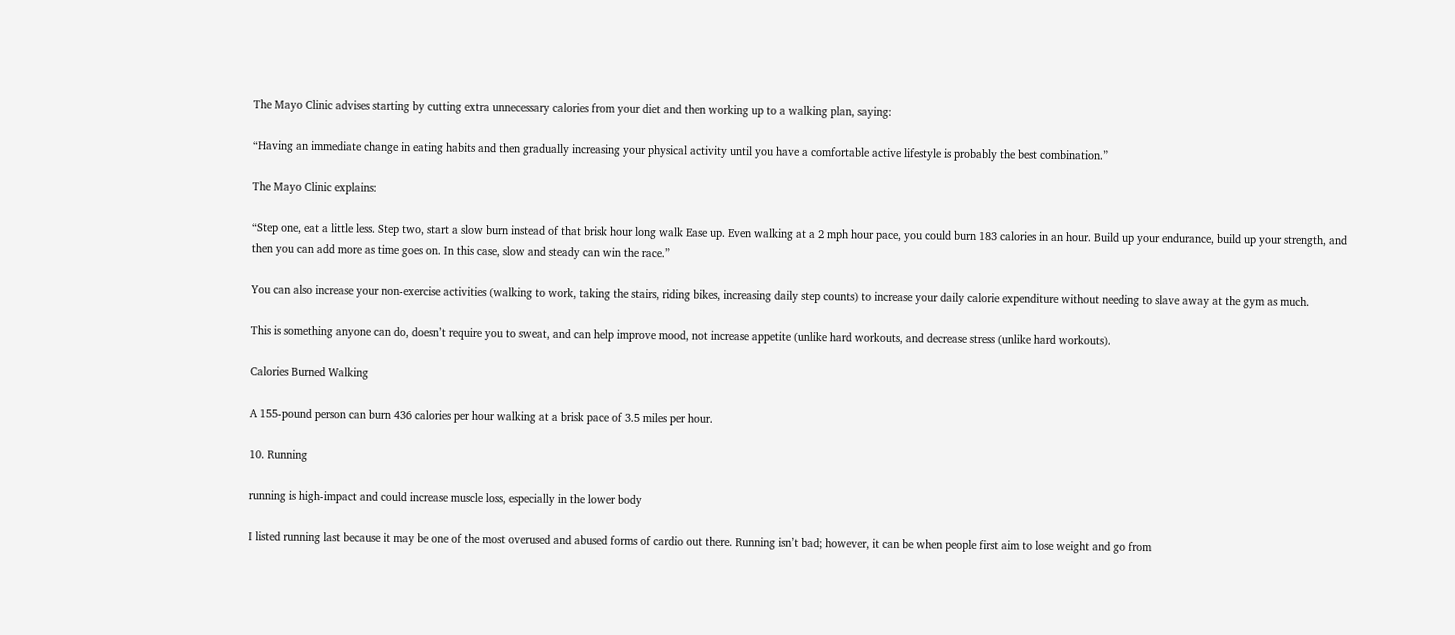The Mayo Clinic advises starting by cutting extra unnecessary calories from your diet and then working up to a walking plan, saying:

“Having an immediate change in eating habits and then gradually increasing your physical activity until you have a comfortable active lifestyle is probably the best combination.”

The Mayo Clinic explains:

“Step one, eat a little less. Step two, start a slow burn instead of that brisk hour long walk Ease up. Even walking at a 2 mph hour pace, you could burn 183 calories in an hour. Build up your endurance, build up your strength, and then you can add more as time goes on. In this case, slow and steady can win the race.”

You can also increase your non-exercise activities (walking to work, taking the stairs, riding bikes, increasing daily step counts) to increase your daily calorie expenditure without needing to slave away at the gym as much.

This is something anyone can do, doesn’t require you to sweat, and can help improve mood, not increase appetite (unlike hard workouts, and decrease stress (unlike hard workouts).

Calories Burned Walking

A 155-pound person can burn 436 calories per hour walking at a brisk pace of 3.5 miles per hour.

10. Running

running is high-impact and could increase muscle loss, especially in the lower body

I listed running last because it may be one of the most overused and abused forms of cardio out there. Running isn’t bad; however, it can be when people first aim to lose weight and go from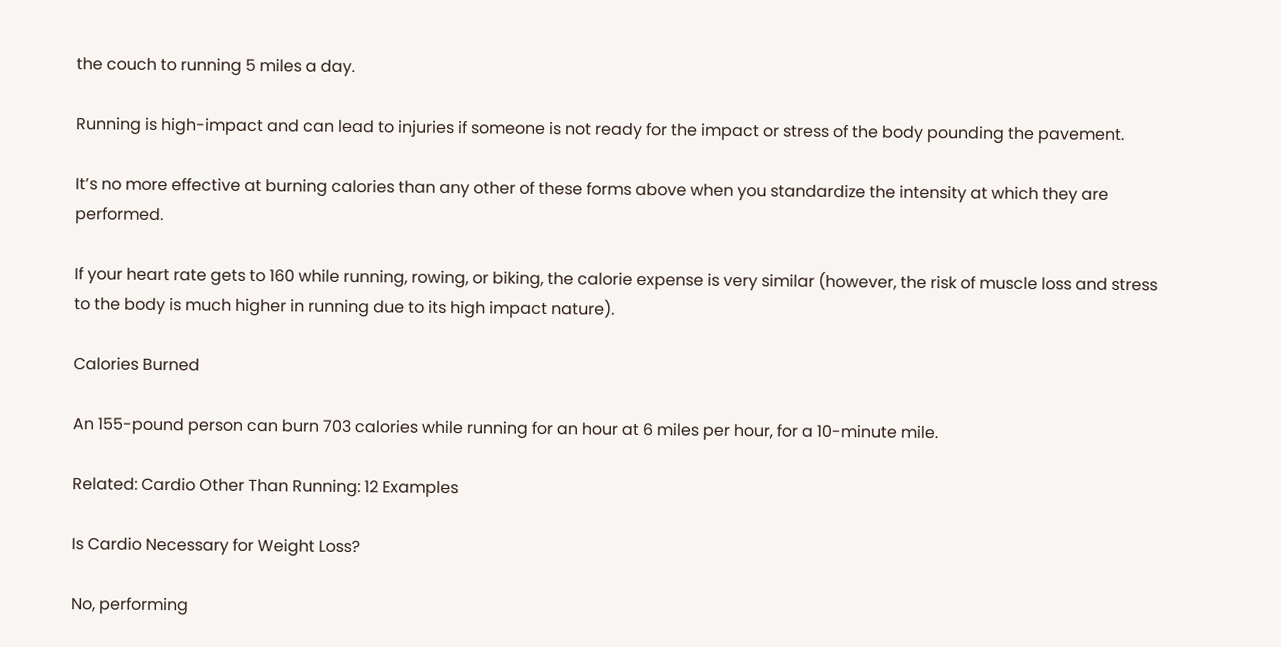the couch to running 5 miles a day.

Running is high-impact and can lead to injuries if someone is not ready for the impact or stress of the body pounding the pavement.

It’s no more effective at burning calories than any other of these forms above when you standardize the intensity at which they are performed.

If your heart rate gets to 160 while running, rowing, or biking, the calorie expense is very similar (however, the risk of muscle loss and stress to the body is much higher in running due to its high impact nature).

Calories Burned

An 155-pound person can burn 703 calories while running for an hour at 6 miles per hour, for a 10-minute mile.

Related: Cardio Other Than Running: 12 Examples

Is Cardio Necessary for Weight Loss?

No, performing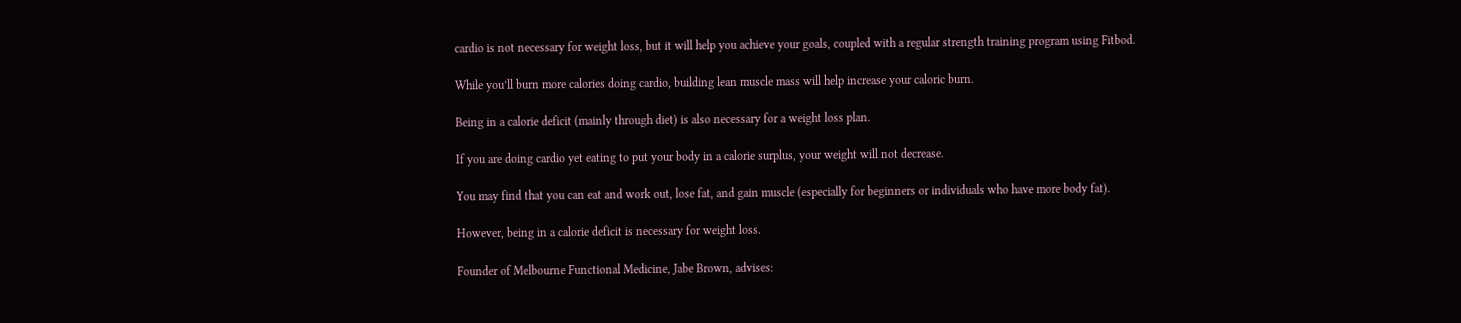cardio is not necessary for weight loss, but it will help you achieve your goals, coupled with a regular strength training program using Fitbod.

While you’ll burn more calories doing cardio, building lean muscle mass will help increase your caloric burn.

Being in a calorie deficit (mainly through diet) is also necessary for a weight loss plan.

If you are doing cardio yet eating to put your body in a calorie surplus, your weight will not decrease.

You may find that you can eat and work out, lose fat, and gain muscle (especially for beginners or individuals who have more body fat).

However, being in a calorie deficit is necessary for weight loss.

Founder of Melbourne Functional Medicine, Jabe Brown, advises: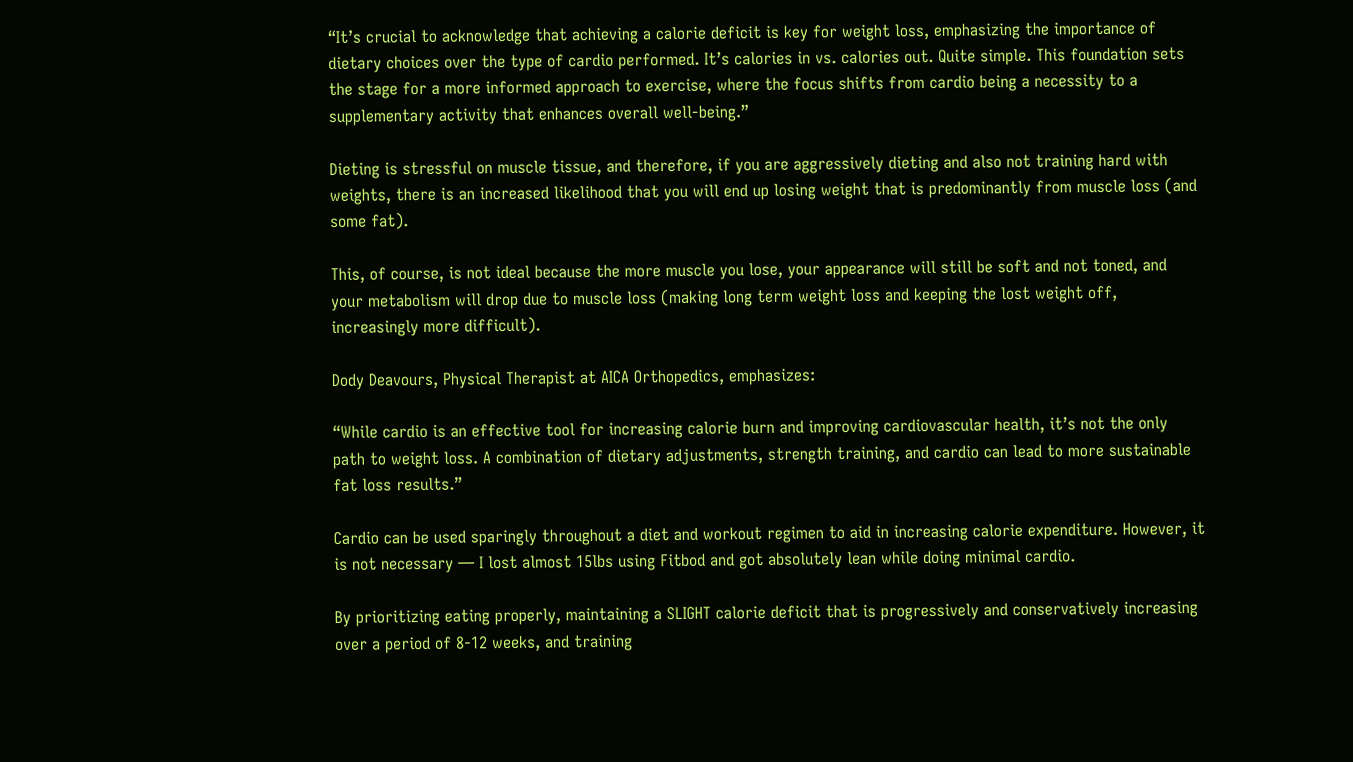“It’s crucial to acknowledge that achieving a calorie deficit is key for weight loss, emphasizing the importance of dietary choices over the type of cardio performed. It’s calories in vs. calories out. Quite simple. This foundation sets the stage for a more informed approach to exercise, where the focus shifts from cardio being a necessity to a supplementary activity that enhances overall well-being.”

Dieting is stressful on muscle tissue, and therefore, if you are aggressively dieting and also not training hard with weights, there is an increased likelihood that you will end up losing weight that is predominantly from muscle loss (and some fat).

This, of course, is not ideal because the more muscle you lose, your appearance will still be soft and not toned, and your metabolism will drop due to muscle loss (making long term weight loss and keeping the lost weight off, increasingly more difficult).

Dody Deavours, Physical Therapist at AICA Orthopedics, emphasizes:

“While cardio is an effective tool for increasing calorie burn and improving cardiovascular health, it’s not the only path to weight loss. A combination of dietary adjustments, strength training, and cardio can lead to more sustainable fat loss results.”

Cardio can be used sparingly throughout a diet and workout regimen to aid in increasing calorie expenditure. However, it is not necessary — I lost almost 15lbs using Fitbod and got absolutely lean while doing minimal cardio.

By prioritizing eating properly, maintaining a SLIGHT calorie deficit that is progressively and conservatively increasing over a period of 8-12 weeks, and training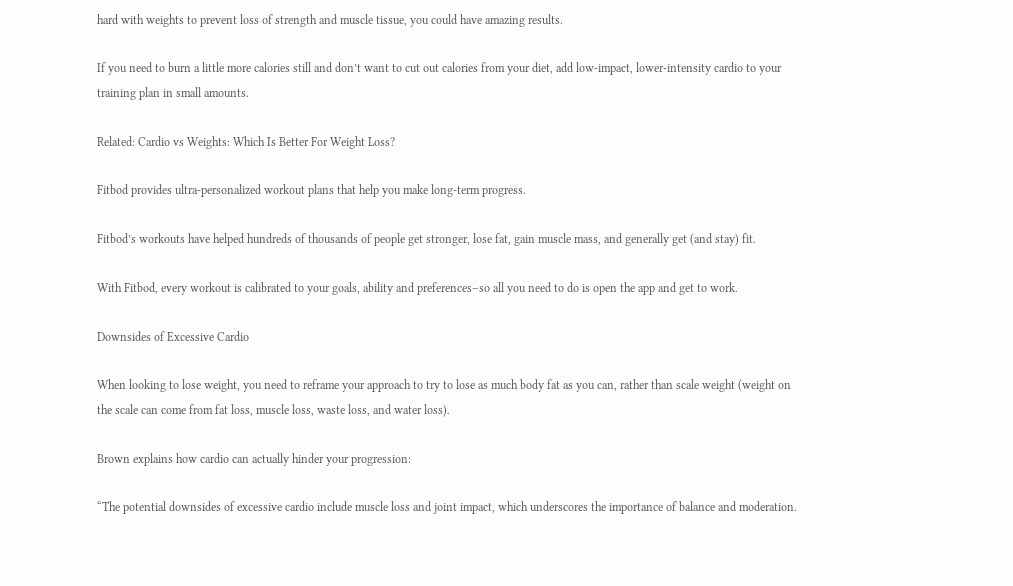hard with weights to prevent loss of strength and muscle tissue, you could have amazing results.

If you need to burn a little more calories still and don’t want to cut out calories from your diet, add low-impact, lower-intensity cardio to your training plan in small amounts.

Related: Cardio vs Weights: Which Is Better For Weight Loss?

Fitbod provides ultra-personalized workout plans that help you make long-term progress.

Fitbod’s workouts have helped hundreds of thousands of people get stronger, lose fat, gain muscle mass, and generally get (and stay) fit.

With Fitbod, every workout is calibrated to your goals, ability and preferences–so all you need to do is open the app and get to work.

Downsides of Excessive Cardio

When looking to lose weight, you need to reframe your approach to try to lose as much body fat as you can, rather than scale weight (weight on the scale can come from fat loss, muscle loss, waste loss, and water loss).

Brown explains how cardio can actually hinder your progression:

“The potential downsides of excessive cardio include muscle loss and joint impact, which underscores the importance of balance and moderation.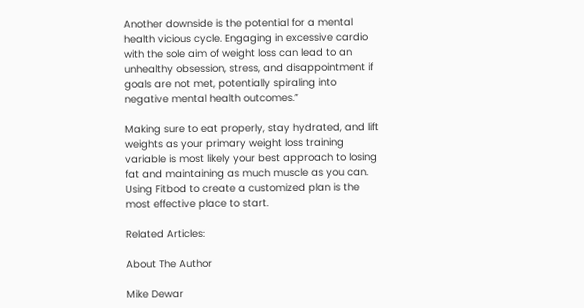Another downside is the potential for a mental health vicious cycle. Engaging in excessive cardio with the sole aim of weight loss can lead to an unhealthy obsession, stress, and disappointment if goals are not met, potentially spiraling into negative mental health outcomes.”

Making sure to eat properly, stay hydrated, and lift weights as your primary weight loss training variable is most likely your best approach to losing fat and maintaining as much muscle as you can. Using Fitbod to create a customized plan is the most effective place to start.

Related Articles:

About The Author

Mike Dewar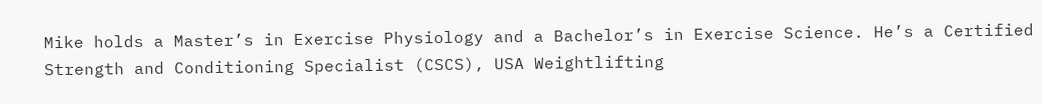Mike holds a Master’s in Exercise Physiology and a Bachelor’s in Exercise Science. He’s a Certified Strength and Conditioning Specialist (CSCS), USA Weightlifting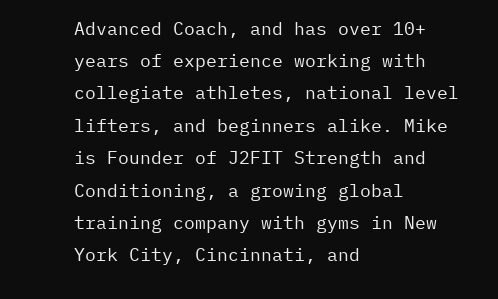Advanced Coach, and has over 10+ years of experience working with collegiate athletes, national level lifters, and beginners alike. Mike is Founder of J2FIT Strength and Conditioning, a growing global training company with gyms in New York City, Cincinnati, and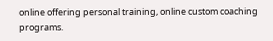online offering personal training, online custom coaching programs.